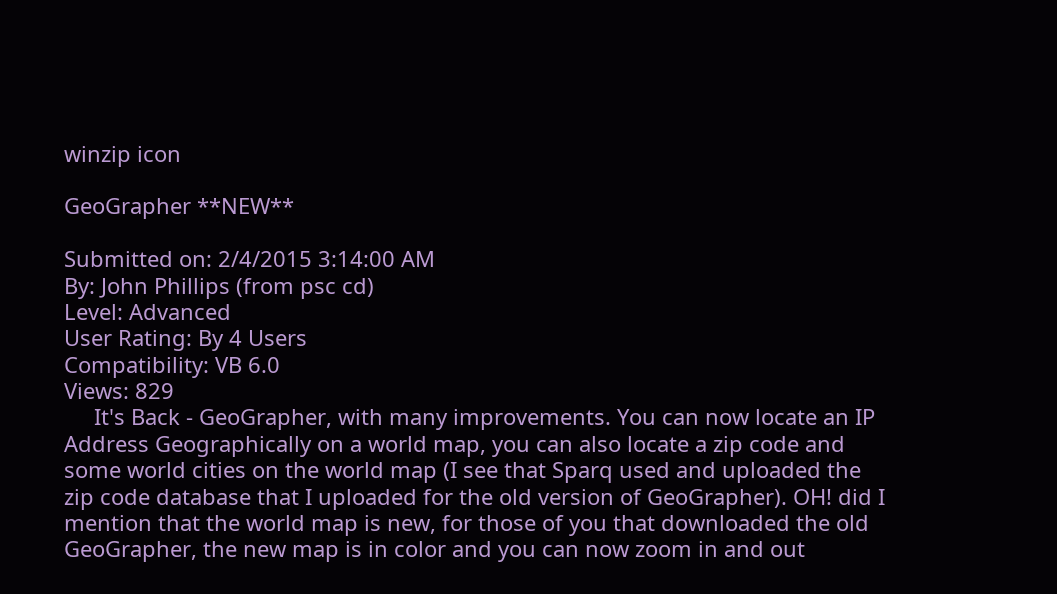winzip icon

GeoGrapher **NEW**

Submitted on: 2/4/2015 3:14:00 AM
By: John Phillips (from psc cd)
Level: Advanced
User Rating: By 4 Users
Compatibility: VB 6.0
Views: 829
     It's Back - GeoGrapher, with many improvements. You can now locate an IP Address Geographically on a world map, you can also locate a zip code and some world cities on the world map (I see that Sparq used and uploaded the zip code database that I uploaded for the old version of GeoGrapher). OH! did I mention that the world map is new, for those of you that downloaded the old GeoGrapher, the new map is in color and you can now zoom in and out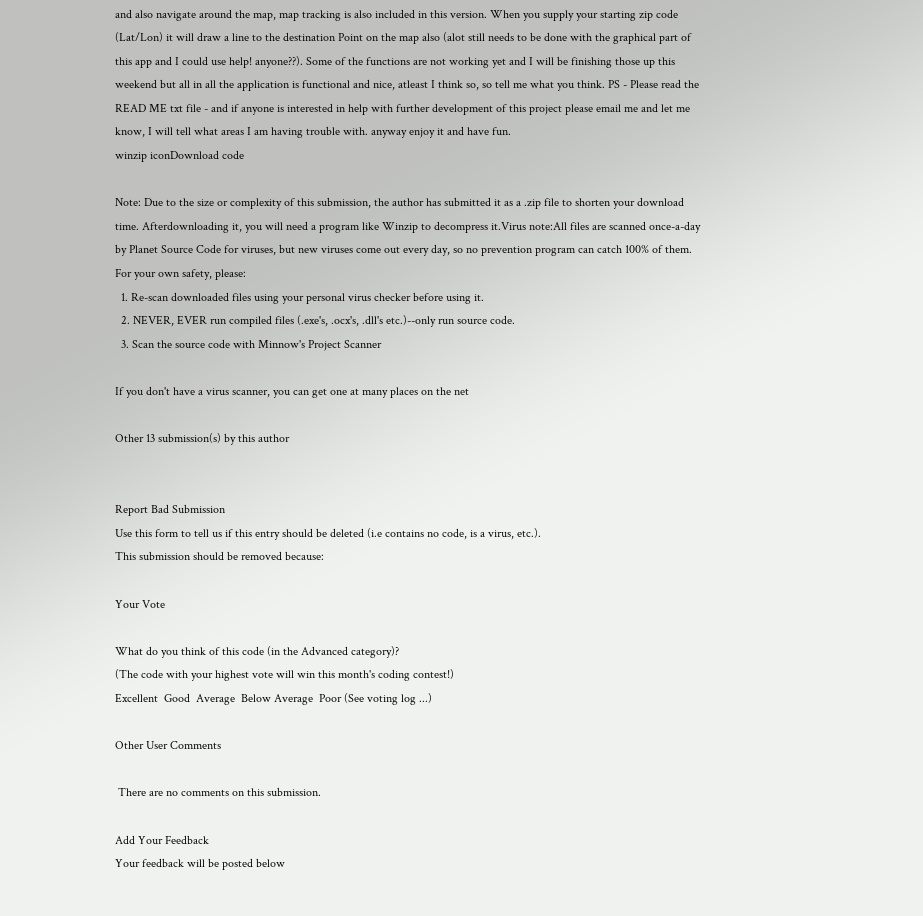and also navigate around the map, map tracking is also included in this version. When you supply your starting zip code (Lat/Lon) it will draw a line to the destination Point on the map also (alot still needs to be done with the graphical part of this app and I could use help! anyone??). Some of the functions are not working yet and I will be finishing those up this weekend but all in all the application is functional and nice, atleast I think so, so tell me what you think. PS - Please read the READ ME txt file - and if anyone is interested in help with further development of this project please email me and let me know, I will tell what areas I am having trouble with. anyway enjoy it and have fun.
winzip iconDownload code

Note: Due to the size or complexity of this submission, the author has submitted it as a .zip file to shorten your download time. Afterdownloading it, you will need a program like Winzip to decompress it.Virus note:All files are scanned once-a-day by Planet Source Code for viruses, but new viruses come out every day, so no prevention program can catch 100% of them. For your own safety, please:
  1. Re-scan downloaded files using your personal virus checker before using it.
  2. NEVER, EVER run compiled files (.exe's, .ocx's, .dll's etc.)--only run source code.
  3. Scan the source code with Minnow's Project Scanner

If you don't have a virus scanner, you can get one at many places on the net

Other 13 submission(s) by this author


Report Bad Submission
Use this form to tell us if this entry should be deleted (i.e contains no code, is a virus, etc.).
This submission should be removed because:

Your Vote

What do you think of this code (in the Advanced category)?
(The code with your highest vote will win this month's coding contest!)
Excellent  Good  Average  Below Average  Poor (See voting log ...)

Other User Comments

 There are no comments on this submission.

Add Your Feedback
Your feedback will be posted below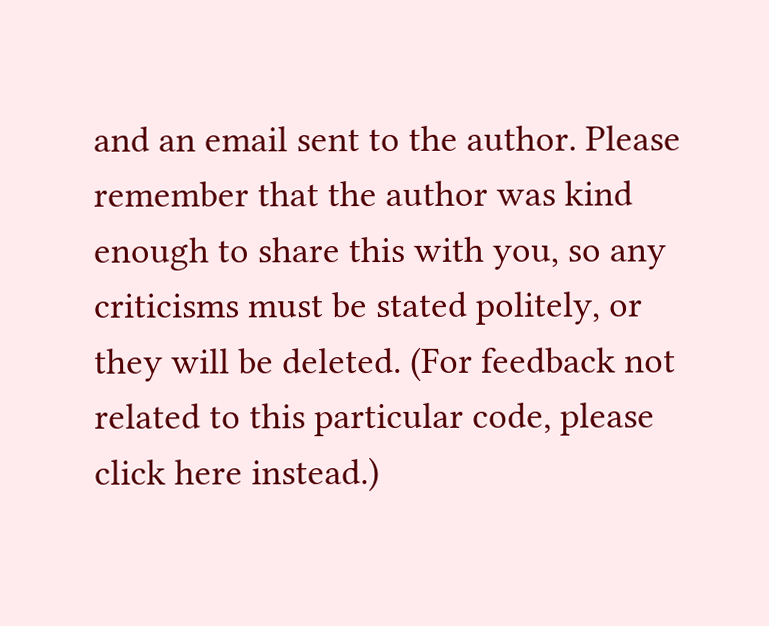and an email sent to the author. Please remember that the author was kind enough to share this with you, so any criticisms must be stated politely, or they will be deleted. (For feedback not related to this particular code, please click here instead.)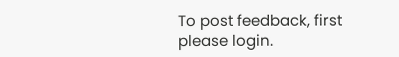To post feedback, first please login.